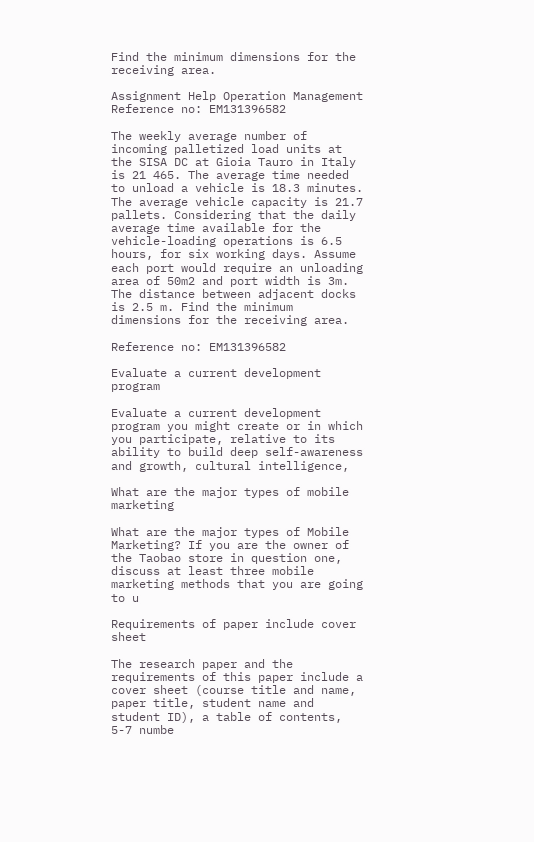Find the minimum dimensions for the receiving area.

Assignment Help Operation Management
Reference no: EM131396582

The weekly average number of incoming palletized load units at the SISA DC at Gioia Tauro in Italy is 21 465. The average time needed to unload a vehicle is 18.3 minutes. The average vehicle capacity is 21.7 pallets. Considering that the daily average time available for the vehicle-loading operations is 6.5 hours, for six working days. Assume each port would require an unloading area of 50m2 and port width is 3m. The distance between adjacent docks is 2.5 m. Find the minimum dimensions for the receiving area.

Reference no: EM131396582

Evaluate a current development program

Evaluate a current development program you might create or in which you participate, relative to its ability to build deep self-awareness and growth, cultural intelligence,

What are the major types of mobile marketing

What are the major types of Mobile Marketing? If you are the owner of the Taobao store in question one, discuss at least three mobile marketing methods that you are going to u

Requirements of paper include cover sheet

The research paper and the requirements of this paper include a cover sheet (course title and name, paper title, student name and student ID), a table of contents, 5-7 numbe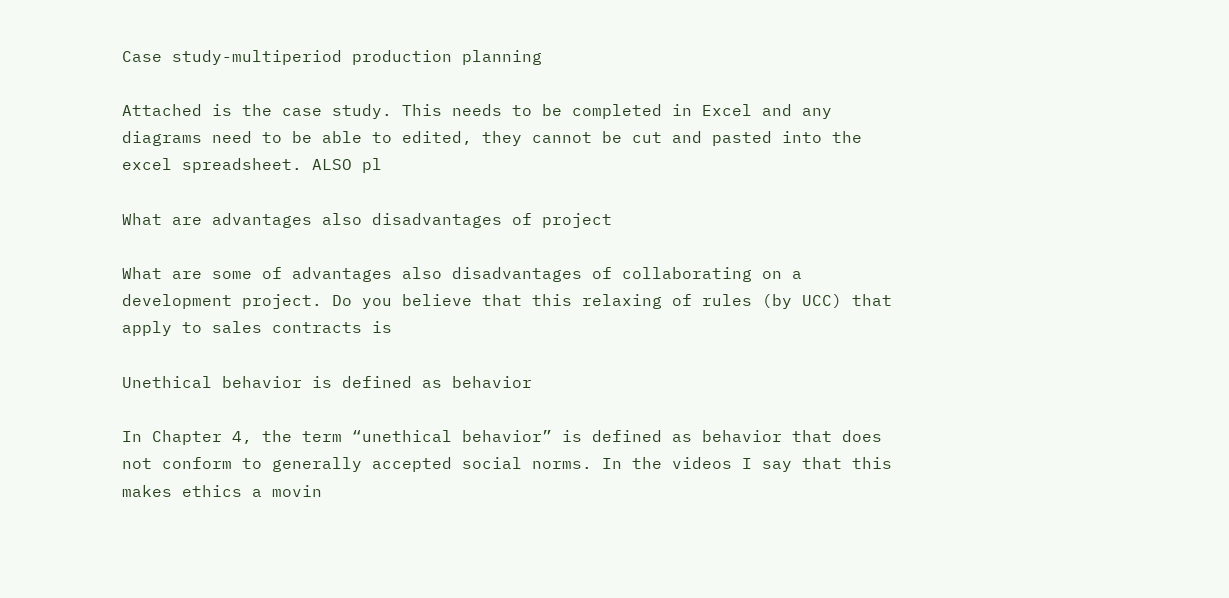Case study-multiperiod production planning

Attached is the case study. This needs to be completed in Excel and any diagrams need to be able to edited, they cannot be cut and pasted into the excel spreadsheet. ALSO pl

What are advantages also disadvantages of project

What are some of advantages also disadvantages of collaborating on a development project. Do you believe that this relaxing of rules (by UCC) that apply to sales contracts is

Unethical behavior is defined as behavior

In Chapter 4, the term “unethical behavior” is defined as behavior that does not conform to generally accepted social norms. In the videos I say that this makes ethics a movin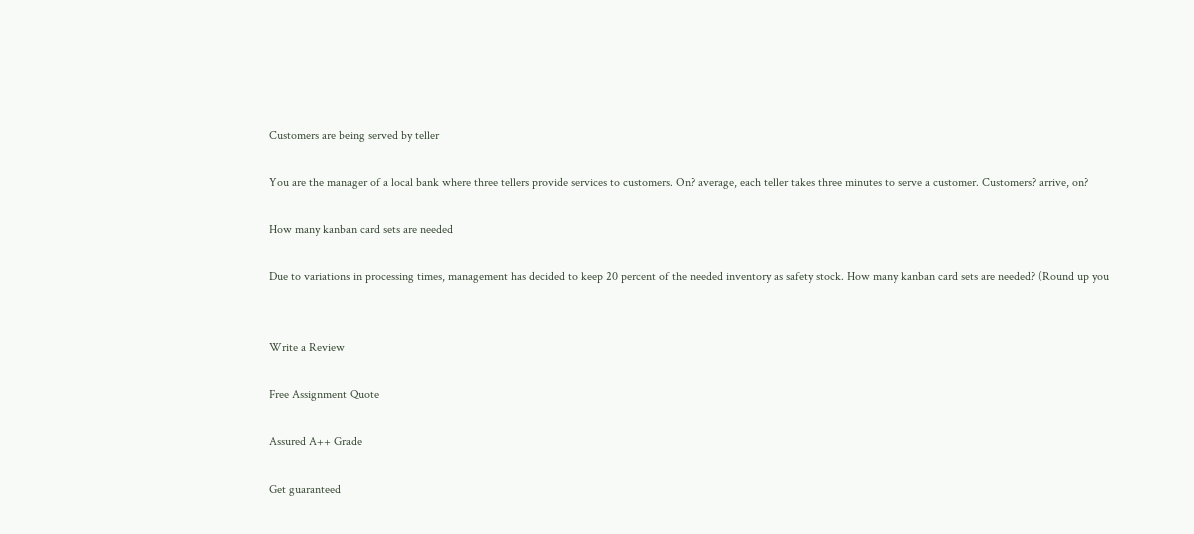Customers are being served by teller

You are the manager of a local bank where three tellers provide services to customers. On? average, each teller takes three minutes to serve a customer. Customers? arrive, on?

How many kanban card sets are needed

Due to variations in processing times, management has decided to keep 20 percent of the needed inventory as safety stock. How many kanban card sets are needed? (Round up you


Write a Review

Free Assignment Quote

Assured A++ Grade

Get guaranteed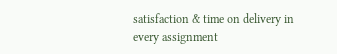satisfaction & time on delivery in every assignment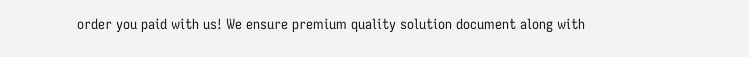order you paid with us! We ensure premium quality solution document along with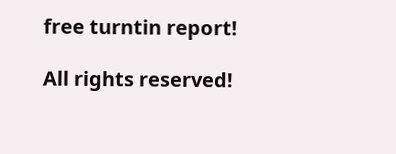free turntin report!

All rights reserved!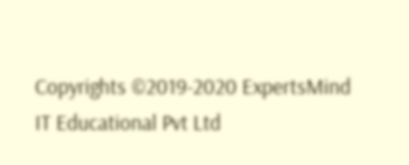Copyrights ©2019-2020 ExpertsMind IT Educational Pvt Ltd